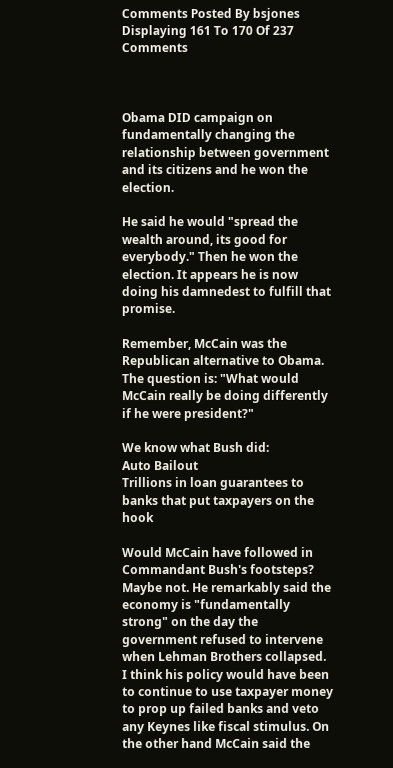Comments Posted By bsjones
Displaying 161 To 170 Of 237 Comments



Obama DID campaign on fundamentally changing the relationship between government and its citizens and he won the election.

He said he would "spread the wealth around, its good for everybody." Then he won the election. It appears he is now doing his damnedest to fulfill that promise.

Remember, McCain was the Republican alternative to Obama. The question is: "What would McCain really be doing differently if he were president?"

We know what Bush did:
Auto Bailout
Trillions in loan guarantees to banks that put taxpayers on the hook

Would McCain have followed in Commandant Bush's footsteps? Maybe not. He remarkably said the economy is "fundamentally strong" on the day the government refused to intervene when Lehman Brothers collapsed. I think his policy would have been to continue to use taxpayer money to prop up failed banks and veto any Keynes like fiscal stimulus. On the other hand McCain said the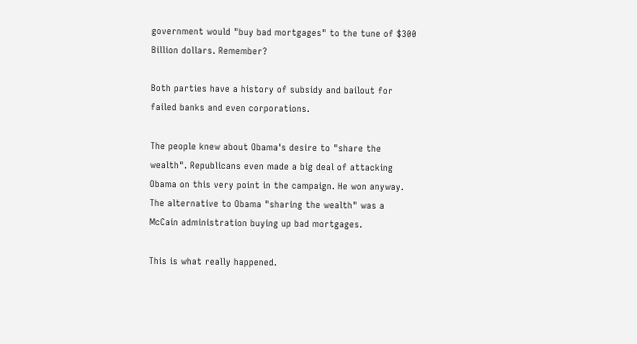government would "buy bad mortgages" to the tune of $300 Billion dollars. Remember?

Both parties have a history of subsidy and bailout for failed banks and even corporations.

The people knew about Obama's desire to "share the wealth". Republicans even made a big deal of attacking Obama on this very point in the campaign. He won anyway. The alternative to Obama "sharing the wealth" was a McCain administration buying up bad mortgages.

This is what really happened.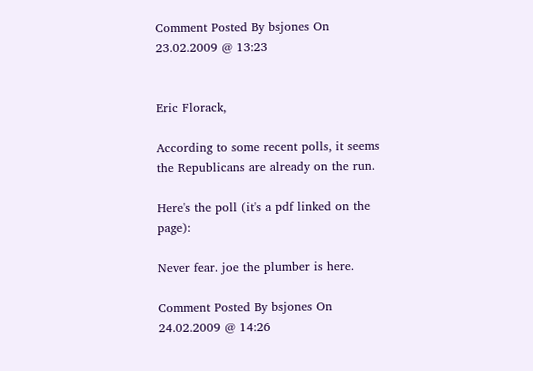Comment Posted By bsjones On 23.02.2009 @ 13:23


Eric Florack,

According to some recent polls, it seems the Republicans are already on the run.

Here's the poll (it's a pdf linked on the page):

Never fear. joe the plumber is here.

Comment Posted By bsjones On 24.02.2009 @ 14:26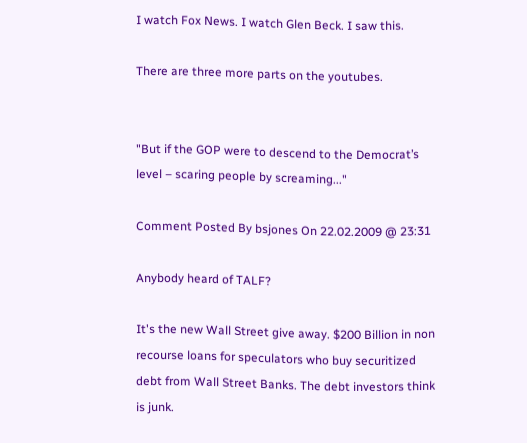I watch Fox News. I watch Glen Beck. I saw this.

There are three more parts on the youtubes.


"But if the GOP were to descend to the Democrat’s level – scaring people by screaming..."

Comment Posted By bsjones On 22.02.2009 @ 23:31

Anybody heard of TALF?

It's the new Wall Street give away. $200 Billion in non recourse loans for speculators who buy securitized debt from Wall Street Banks. The debt investors think is junk.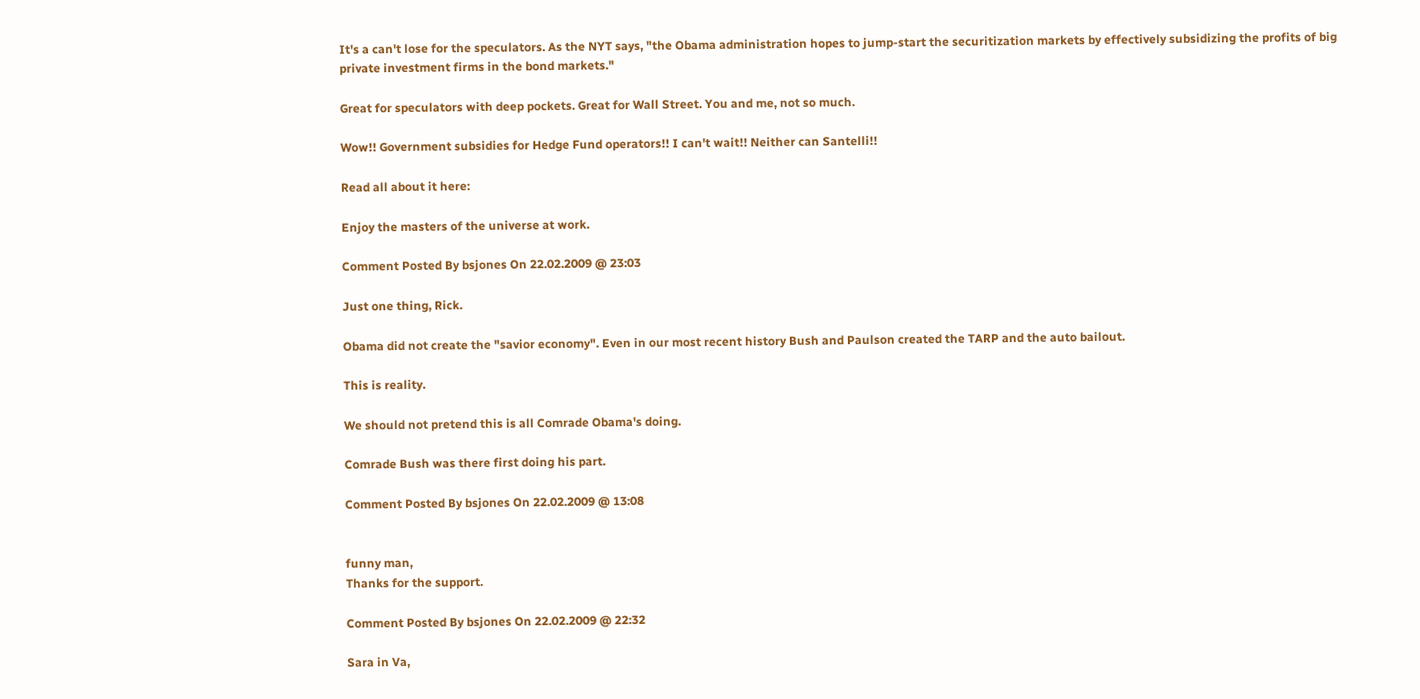It's a can't lose for the speculators. As the NYT says, "the Obama administration hopes to jump-start the securitization markets by effectively subsidizing the profits of big private investment firms in the bond markets."

Great for speculators with deep pockets. Great for Wall Street. You and me, not so much.

Wow!! Government subsidies for Hedge Fund operators!! I can't wait!! Neither can Santelli!!

Read all about it here:

Enjoy the masters of the universe at work.

Comment Posted By bsjones On 22.02.2009 @ 23:03

Just one thing, Rick.

Obama did not create the "savior economy". Even in our most recent history Bush and Paulson created the TARP and the auto bailout.

This is reality.

We should not pretend this is all Comrade Obama's doing.

Comrade Bush was there first doing his part.

Comment Posted By bsjones On 22.02.2009 @ 13:08


funny man,
Thanks for the support.

Comment Posted By bsjones On 22.02.2009 @ 22:32

Sara in Va,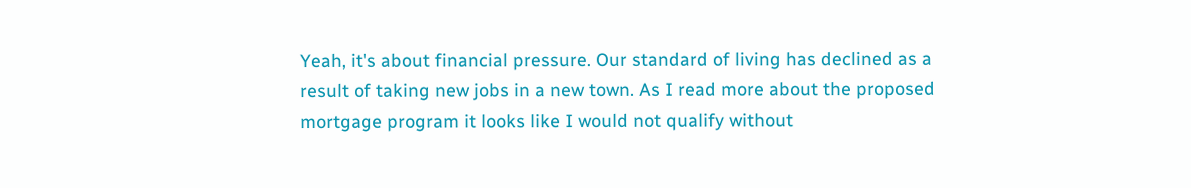Yeah, it's about financial pressure. Our standard of living has declined as a result of taking new jobs in a new town. As I read more about the proposed mortgage program it looks like I would not qualify without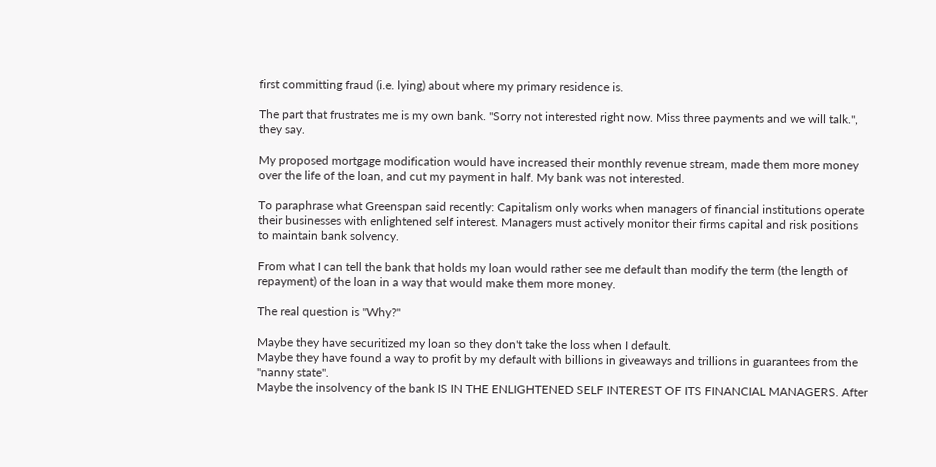first committing fraud (i.e. lying) about where my primary residence is.

The part that frustrates me is my own bank. "Sorry not interested right now. Miss three payments and we will talk.", they say.

My proposed mortgage modification would have increased their monthly revenue stream, made them more money over the life of the loan, and cut my payment in half. My bank was not interested.

To paraphrase what Greenspan said recently: Capitalism only works when managers of financial institutions operate their businesses with enlightened self interest. Managers must actively monitor their firms capital and risk positions to maintain bank solvency.

From what I can tell the bank that holds my loan would rather see me default than modify the term (the length of repayment) of the loan in a way that would make them more money.

The real question is "Why?"

Maybe they have securitized my loan so they don't take the loss when I default.
Maybe they have found a way to profit by my default with billions in giveaways and trillions in guarantees from the "nanny state".
Maybe the insolvency of the bank IS IN THE ENLIGHTENED SELF INTEREST OF ITS FINANCIAL MANAGERS. After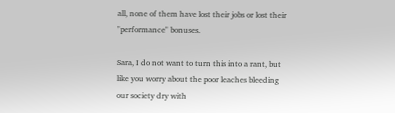all, none of them have lost their jobs or lost their "performance" bonuses.

Sara, I do not want to turn this into a rant, but like you worry about the poor leaches bleeding our society dry with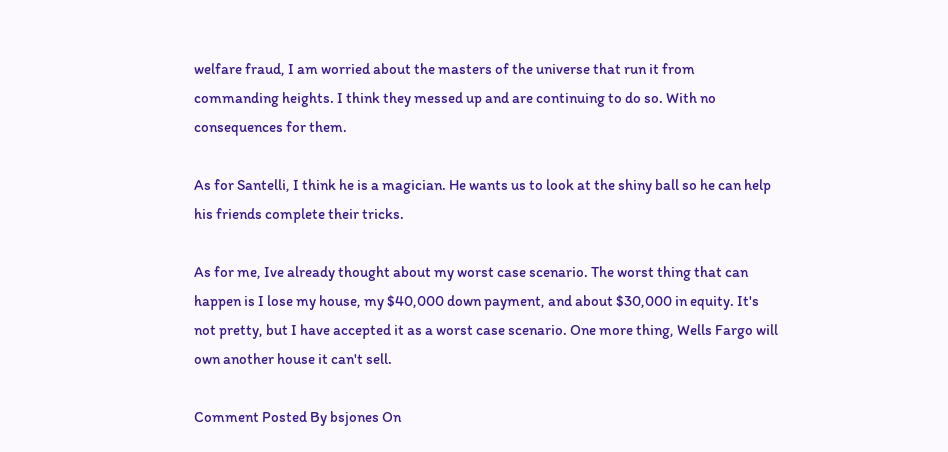welfare fraud, I am worried about the masters of the universe that run it from commanding heights. I think they messed up and are continuing to do so. With no consequences for them.

As for Santelli, I think he is a magician. He wants us to look at the shiny ball so he can help his friends complete their tricks.

As for me, Ive already thought about my worst case scenario. The worst thing that can happen is I lose my house, my $40,000 down payment, and about $30,000 in equity. It's not pretty, but I have accepted it as a worst case scenario. One more thing, Wells Fargo will own another house it can't sell.

Comment Posted By bsjones On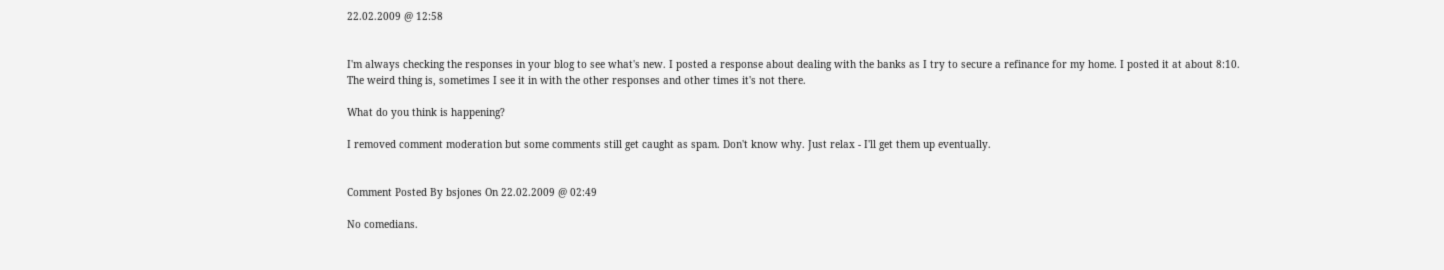22.02.2009 @ 12:58


I'm always checking the responses in your blog to see what's new. I posted a response about dealing with the banks as I try to secure a refinance for my home. I posted it at about 8:10. The weird thing is, sometimes I see it in with the other responses and other times it's not there.

What do you think is happening?

I removed comment moderation but some comments still get caught as spam. Don't know why. Just relax - I'll get them up eventually.


Comment Posted By bsjones On 22.02.2009 @ 02:49

No comedians.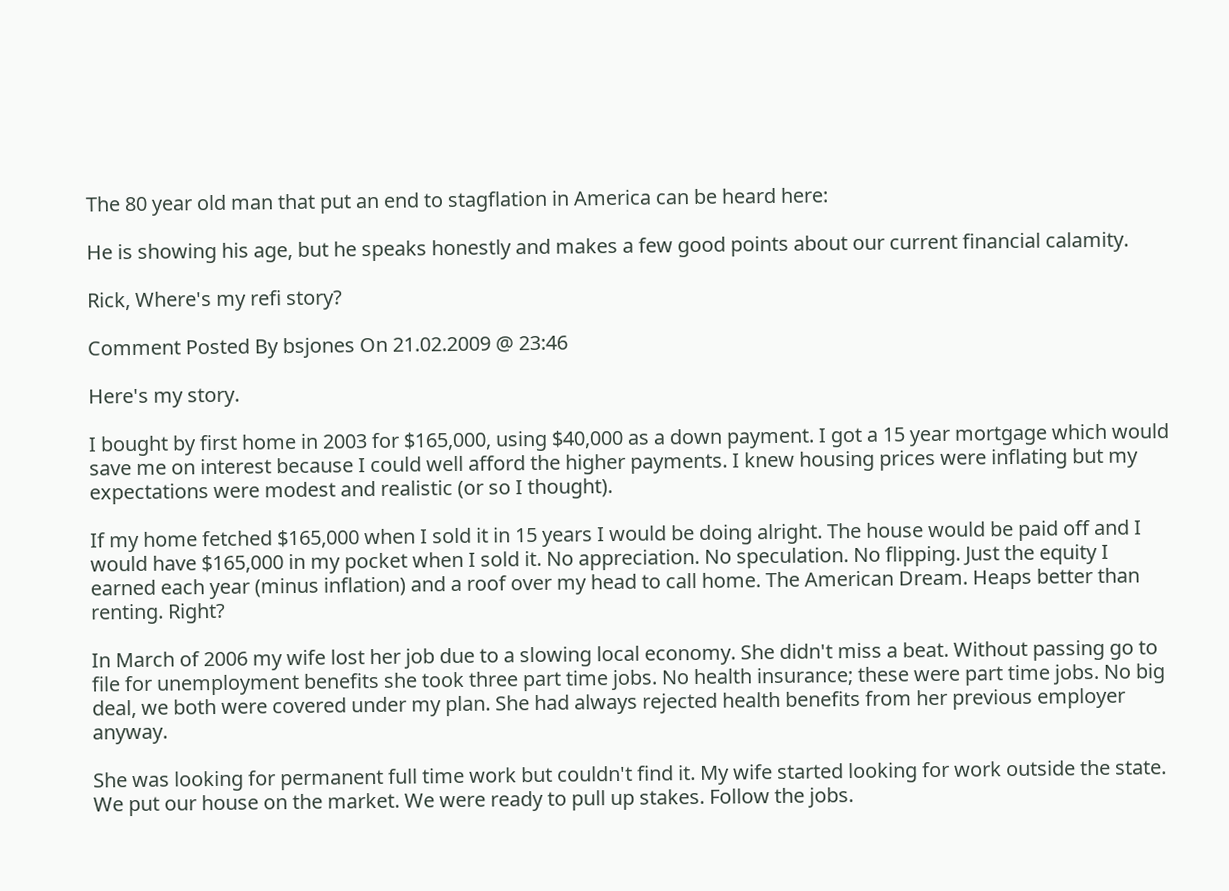The 80 year old man that put an end to stagflation in America can be heard here:

He is showing his age, but he speaks honestly and makes a few good points about our current financial calamity.

Rick, Where's my refi story?

Comment Posted By bsjones On 21.02.2009 @ 23:46

Here's my story.

I bought by first home in 2003 for $165,000, using $40,000 as a down payment. I got a 15 year mortgage which would save me on interest because I could well afford the higher payments. I knew housing prices were inflating but my expectations were modest and realistic (or so I thought).

If my home fetched $165,000 when I sold it in 15 years I would be doing alright. The house would be paid off and I would have $165,000 in my pocket when I sold it. No appreciation. No speculation. No flipping. Just the equity I earned each year (minus inflation) and a roof over my head to call home. The American Dream. Heaps better than renting. Right?

In March of 2006 my wife lost her job due to a slowing local economy. She didn't miss a beat. Without passing go to file for unemployment benefits she took three part time jobs. No health insurance; these were part time jobs. No big deal, we both were covered under my plan. She had always rejected health benefits from her previous employer anyway.

She was looking for permanent full time work but couldn't find it. My wife started looking for work outside the state. We put our house on the market. We were ready to pull up stakes. Follow the jobs.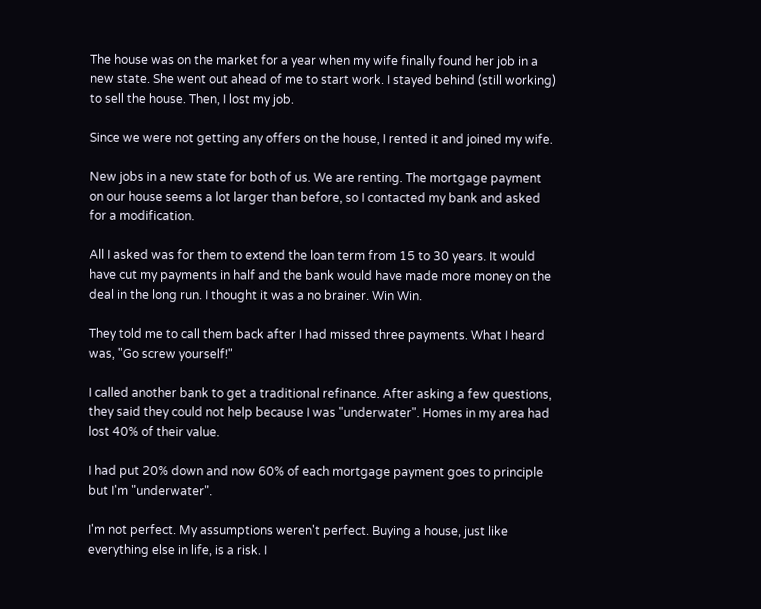The house was on the market for a year when my wife finally found her job in a new state. She went out ahead of me to start work. I stayed behind (still working) to sell the house. Then, I lost my job.

Since we were not getting any offers on the house, I rented it and joined my wife.

New jobs in a new state for both of us. We are renting. The mortgage payment on our house seems a lot larger than before, so I contacted my bank and asked for a modification.

All I asked was for them to extend the loan term from 15 to 30 years. It would have cut my payments in half and the bank would have made more money on the deal in the long run. I thought it was a no brainer. Win Win.

They told me to call them back after I had missed three payments. What I heard was, "Go screw yourself!"

I called another bank to get a traditional refinance. After asking a few questions, they said they could not help because I was "underwater". Homes in my area had lost 40% of their value.

I had put 20% down and now 60% of each mortgage payment goes to principle but I'm "underwater".

I'm not perfect. My assumptions weren't perfect. Buying a house, just like everything else in life, is a risk. I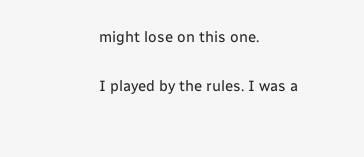might lose on this one.

I played by the rules. I was a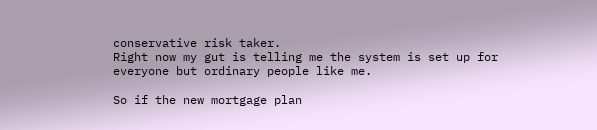conservative risk taker.
Right now my gut is telling me the system is set up for everyone but ordinary people like me.

So if the new mortgage plan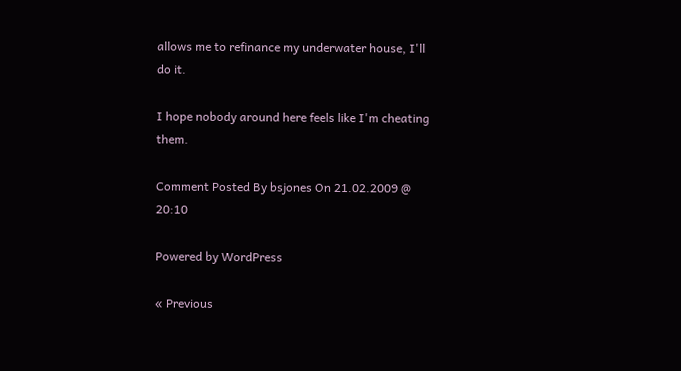allows me to refinance my underwater house, I'll do it.

I hope nobody around here feels like I'm cheating them.

Comment Posted By bsjones On 21.02.2009 @ 20:10

Powered by WordPress

« Previous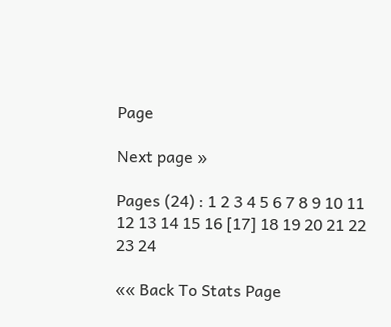Page

Next page »

Pages (24) : 1 2 3 4 5 6 7 8 9 10 11 12 13 14 15 16 [17] 18 19 20 21 22 23 24

«« Back To Stats Page